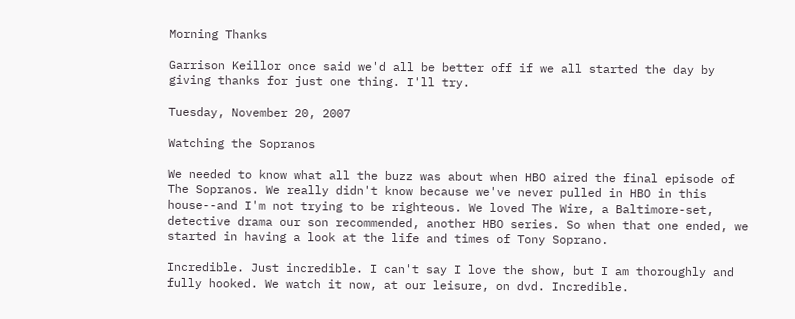Morning Thanks

Garrison Keillor once said we'd all be better off if we all started the day by giving thanks for just one thing. I'll try.

Tuesday, November 20, 2007

Watching the Sopranos

We needed to know what all the buzz was about when HBO aired the final episode of The Sopranos. We really didn't know because we've never pulled in HBO in this house--and I'm not trying to be righteous. We loved The Wire, a Baltimore-set, detective drama our son recommended, another HBO series. So when that one ended, we started in having a look at the life and times of Tony Soprano.

Incredible. Just incredible. I can't say I love the show, but I am thoroughly and fully hooked. We watch it now, at our leisure, on dvd. Incredible.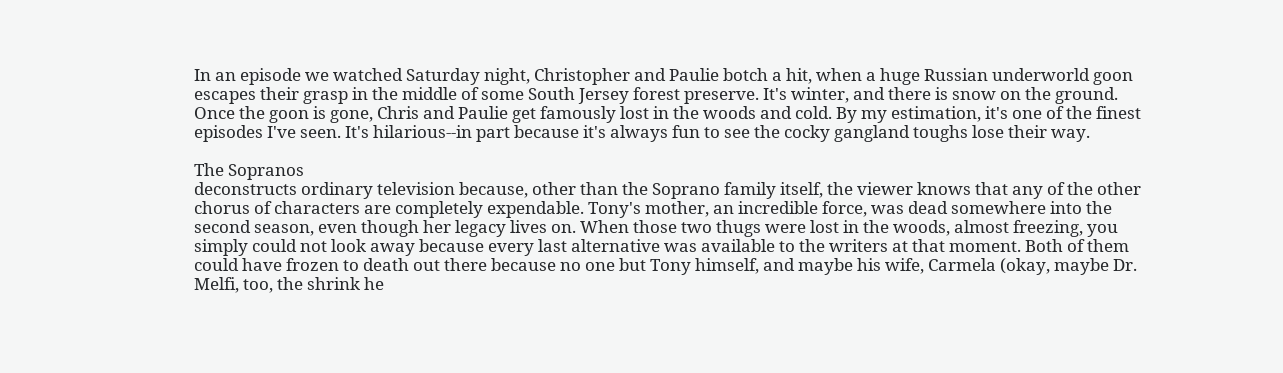In an episode we watched Saturday night, Christopher and Paulie botch a hit, when a huge Russian underworld goon escapes their grasp in the middle of some South Jersey forest preserve. It's winter, and there is snow on the ground. Once the goon is gone, Chris and Paulie get famously lost in the woods and cold. By my estimation, it's one of the finest episodes I've seen. It's hilarious--in part because it's always fun to see the cocky gangland toughs lose their way.

The Sopranos
deconstructs ordinary television because, other than the Soprano family itself, the viewer knows that any of the other chorus of characters are completely expendable. Tony's mother, an incredible force, was dead somewhere into the second season, even though her legacy lives on. When those two thugs were lost in the woods, almost freezing, you simply could not look away because every last alternative was available to the writers at that moment. Both of them could have frozen to death out there because no one but Tony himself, and maybe his wife, Carmela (okay, maybe Dr. Melfi, too, the shrink he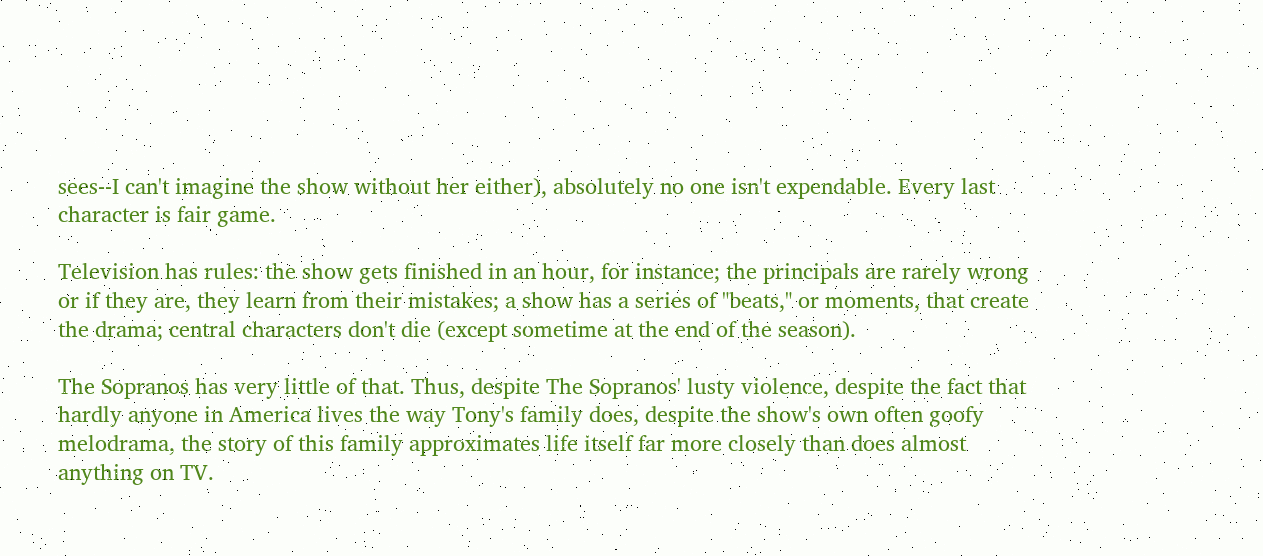sees--I can't imagine the show without her either), absolutely no one isn't expendable. Every last character is fair game.

Television has rules: the show gets finished in an hour, for instance; the principals are rarely wrong or if they are, they learn from their mistakes; a show has a series of "beats," or moments, that create the drama; central characters don't die (except sometime at the end of the season).

The Sopranos has very little of that. Thus, despite The Sopranos' lusty violence, despite the fact that hardly anyone in America lives the way Tony's family does, despite the show's own often goofy melodrama, the story of this family approximates life itself far more closely than does almost anything on TV.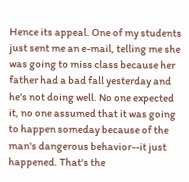Hence its appeal. One of my students just sent me an e-mail, telling me she was going to miss class because her father had a bad fall yesterday and he's not doing well. No one expected it, no one assumed that it was going to happen someday because of the man's dangerous behavior--it just happened. That's the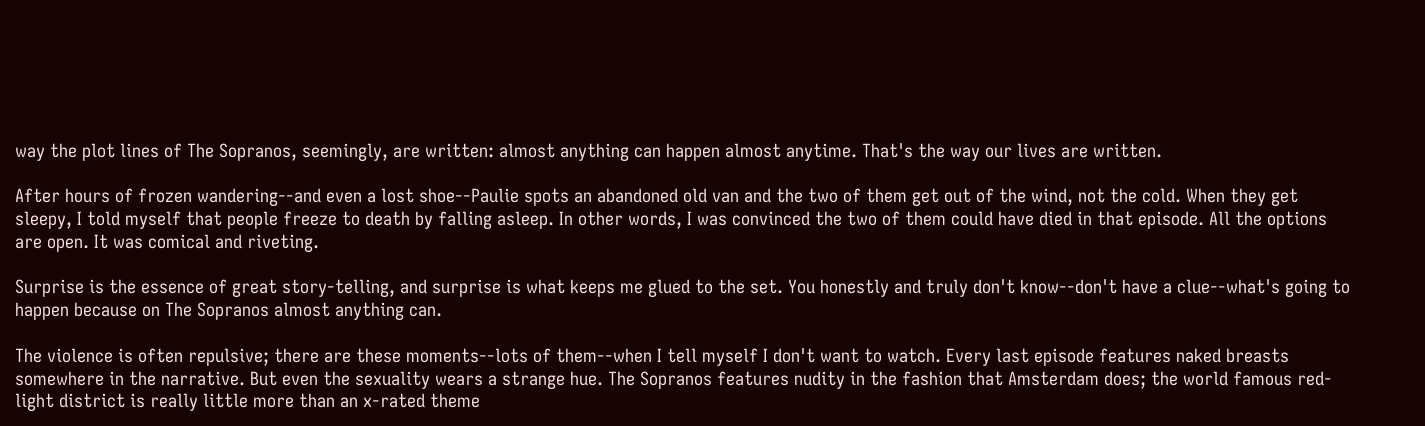way the plot lines of The Sopranos, seemingly, are written: almost anything can happen almost anytime. That's the way our lives are written.

After hours of frozen wandering--and even a lost shoe--Paulie spots an abandoned old van and the two of them get out of the wind, not the cold. When they get sleepy, I told myself that people freeze to death by falling asleep. In other words, I was convinced the two of them could have died in that episode. All the options are open. It was comical and riveting.

Surprise is the essence of great story-telling, and surprise is what keeps me glued to the set. You honestly and truly don't know--don't have a clue--what's going to happen because on The Sopranos almost anything can.

The violence is often repulsive; there are these moments--lots of them--when I tell myself I don't want to watch. Every last episode features naked breasts somewhere in the narrative. But even the sexuality wears a strange hue. The Sopranos features nudity in the fashion that Amsterdam does; the world famous red-light district is really little more than an x-rated theme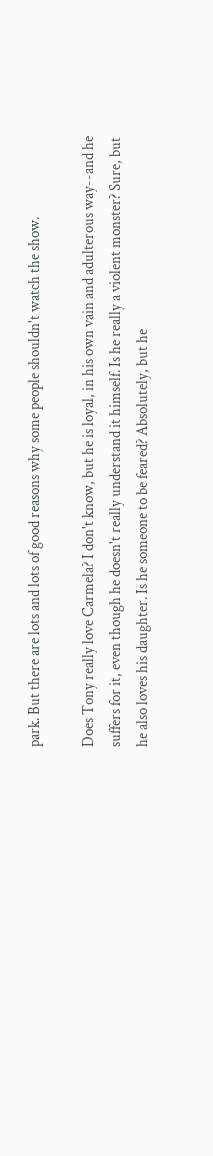park. But there are lots and lots of good reasons why some people shouldn't watch the show.

Does Tony really love Carmela? I don't know, but he is loyal, in his own vain and adulterous way--and he suffers for it, even though he doesn't really understand it himself. Is he really a violent monster? Sure, but he also loves his daughter. Is he someone to be feared? Absolutely, but he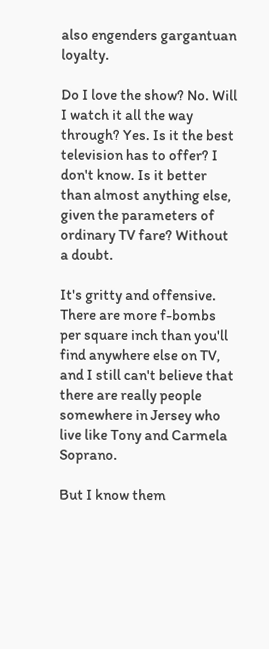also engenders gargantuan loyalty.

Do I love the show? No. Will I watch it all the way through? Yes. Is it the best television has to offer? I don't know. Is it better than almost anything else, given the parameters of ordinary TV fare? Without a doubt.

It's gritty and offensive. There are more f-bombs per square inch than you'll find anywhere else on TV, and I still can't believe that there are really people somewhere in Jersey who live like Tony and Carmela Soprano.

But I know them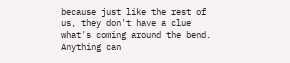because just like the rest of us, they don't have a clue what's coming around the bend. Anything can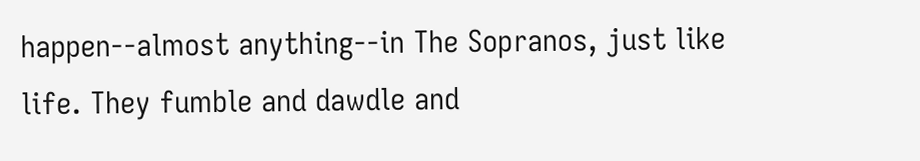happen--almost anything--in The Sopranos, just like life. They fumble and dawdle and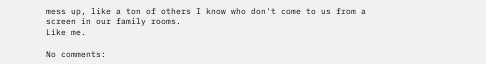mess up, like a ton of others I know who don't come to us from a screen in our family rooms.
Like me.

No comments: